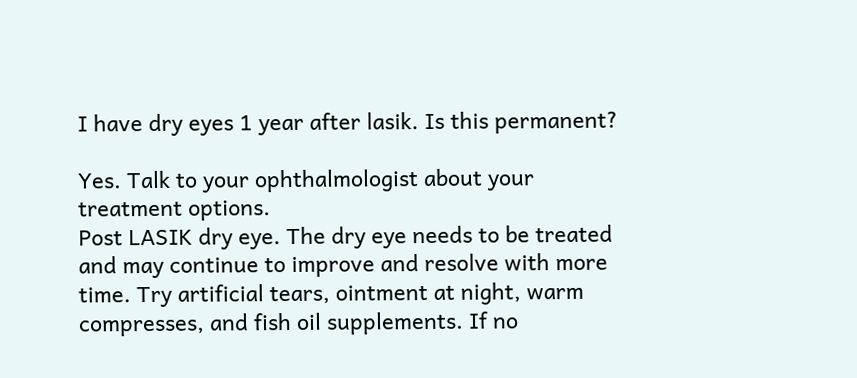I have dry eyes 1 year after lasik. Is this permanent?

Yes. Talk to your ophthalmologist about your treatment options.
Post LASIK dry eye. The dry eye needs to be treated and may continue to improve and resolve with more time. Try artificial tears, ointment at night, warm compresses, and fish oil supplements. If no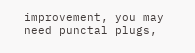improvement, you may need punctal plugs,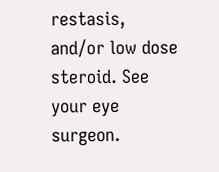restasis, and/or low dose steroid. See your eye surgeon.